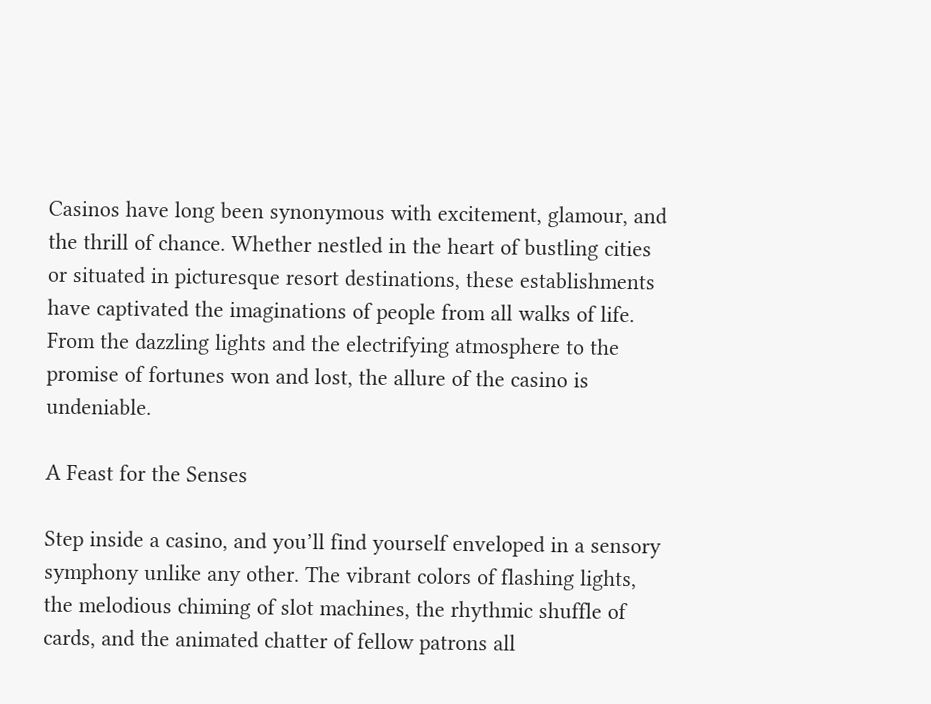Casinos have long been synonymous with excitement, glamour, and the thrill of chance. Whether nestled in the heart of bustling cities or situated in picturesque resort destinations, these establishments have captivated the imaginations of people from all walks of life. From the dazzling lights and the electrifying atmosphere to the promise of fortunes won and lost, the allure of the casino is undeniable.

A Feast for the Senses

Step inside a casino, and you’ll find yourself enveloped in a sensory symphony unlike any other. The vibrant colors of flashing lights, the melodious chiming of slot machines, the rhythmic shuffle of cards, and the animated chatter of fellow patrons all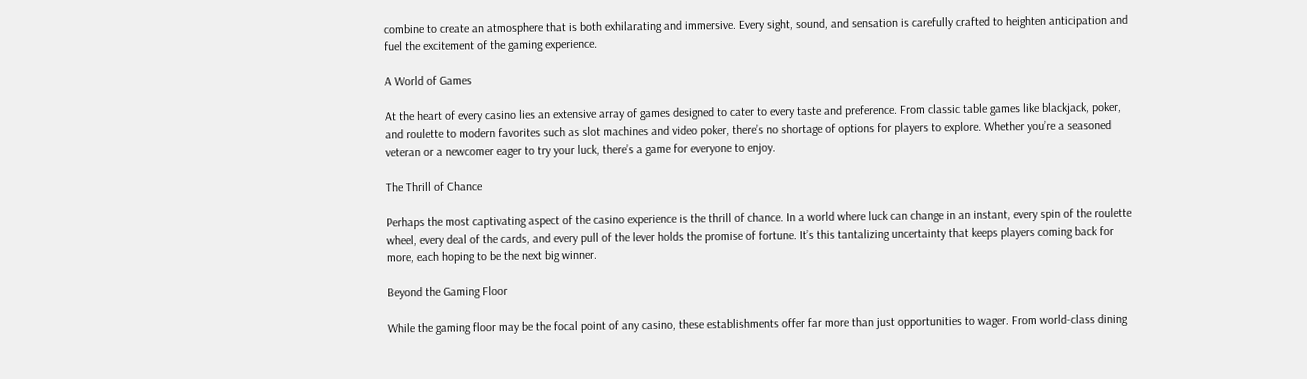combine to create an atmosphere that is both exhilarating and immersive. Every sight, sound, and sensation is carefully crafted to heighten anticipation and fuel the excitement of the gaming experience.

A World of Games

At the heart of every casino lies an extensive array of games designed to cater to every taste and preference. From classic table games like blackjack, poker, and roulette to modern favorites such as slot machines and video poker, there’s no shortage of options for players to explore. Whether you’re a seasoned veteran or a newcomer eager to try your luck, there’s a game for everyone to enjoy.

The Thrill of Chance

Perhaps the most captivating aspect of the casino experience is the thrill of chance. In a world where luck can change in an instant, every spin of the roulette wheel, every deal of the cards, and every pull of the lever holds the promise of fortune. It’s this tantalizing uncertainty that keeps players coming back for more, each hoping to be the next big winner.

Beyond the Gaming Floor

While the gaming floor may be the focal point of any casino, these establishments offer far more than just opportunities to wager. From world-class dining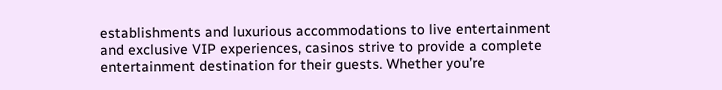establishments and luxurious accommodations to live entertainment and exclusive VIP experiences, casinos strive to provide a complete entertainment destination for their guests. Whether you’re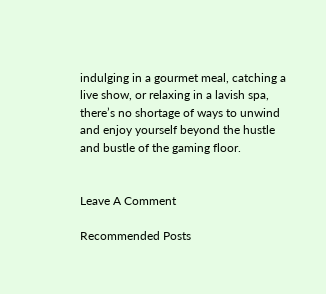indulging in a gourmet meal, catching a live show, or relaxing in a lavish spa, there’s no shortage of ways to unwind and enjoy yourself beyond the hustle and bustle of the gaming floor.


Leave A Comment

Recommended Posts